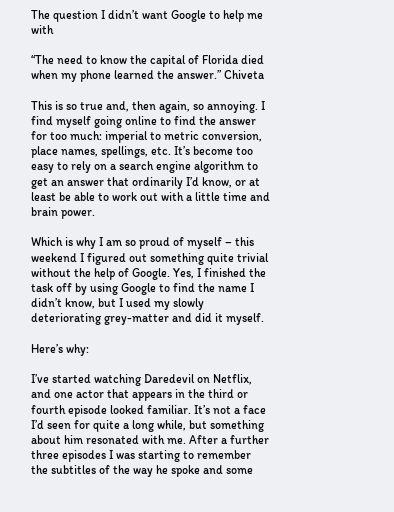The question I didn’t want Google to help me with

“The need to know the capital of Florida died when my phone learned the answer.” Chiveta

This is so true and, then again, so annoying. I find myself going online to find the answer for too much: imperial to metric conversion, place names, spellings, etc. It’s become too easy to rely on a search engine algorithm to get an answer that ordinarily I’d know, or at least be able to work out with a little time and brain power.

Which is why I am so proud of myself – this weekend I figured out something quite trivial without the help of Google. Yes, I finished the task off by using Google to find the name I didn’t know, but I used my slowly deteriorating grey-matter and did it myself.

Here’s why:

I’ve started watching Daredevil on Netflix, and one actor that appears in the third or fourth episode looked familiar. It’s not a face I’d seen for quite a long while, but something about him resonated with me. After a further three episodes I was starting to remember the subtitles of the way he spoke and some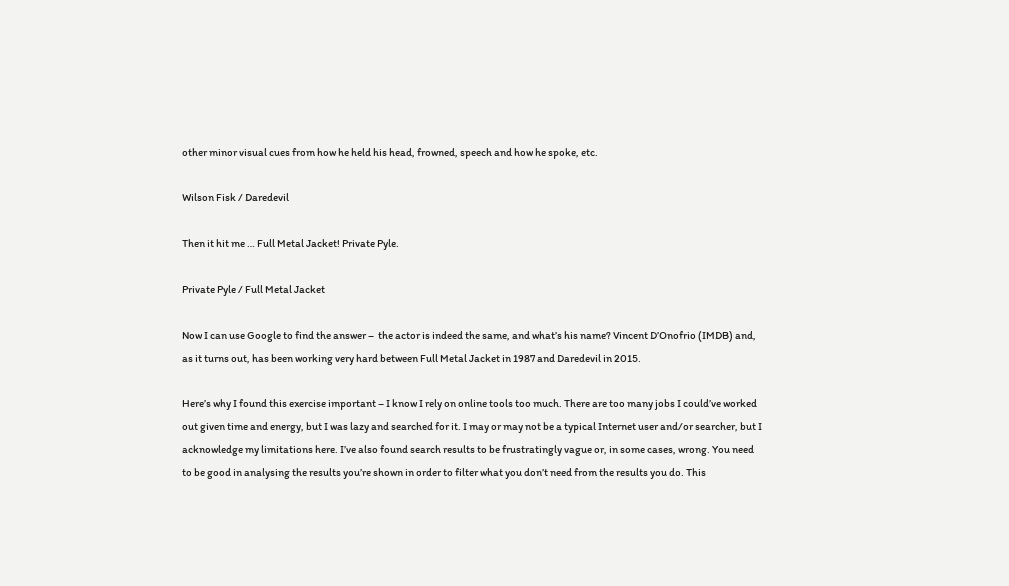other minor visual cues from how he held his head, frowned, speech and how he spoke, etc.

Wilson Fisk / Daredevil

Then it hit me … Full Metal Jacket! Private Pyle.

Private Pyle / Full Metal Jacket

Now I can use Google to find the answer –  the actor is indeed the same, and what’s his name? Vincent D’Onofrio (IMDB) and, as it turns out, has been working very hard between Full Metal Jacket in 1987 and Daredevil in 2015.

Here’s why I found this exercise important – I know I rely on online tools too much. There are too many jobs I could’ve worked out given time and energy, but I was lazy and searched for it. I may or may not be a typical Internet user and/or searcher, but I acknowledge my limitations here. I’ve also found search results to be frustratingly vague or, in some cases, wrong. You need to be good in analysing the results you’re shown in order to filter what you don’t need from the results you do. This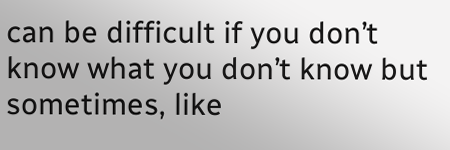can be difficult if you don’t know what you don’t know but sometimes, like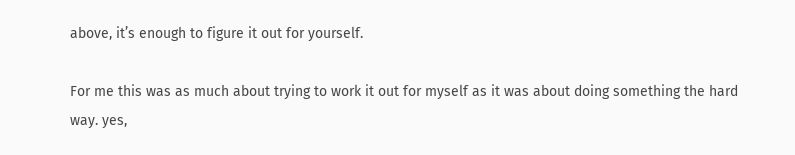above, it’s enough to figure it out for yourself.

For me this was as much about trying to work it out for myself as it was about doing something the hard way. yes,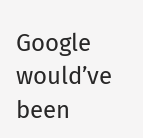Google would’ve been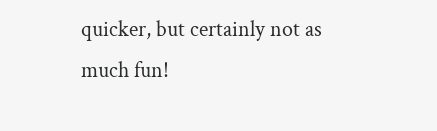quicker, but certainly not as much fun!